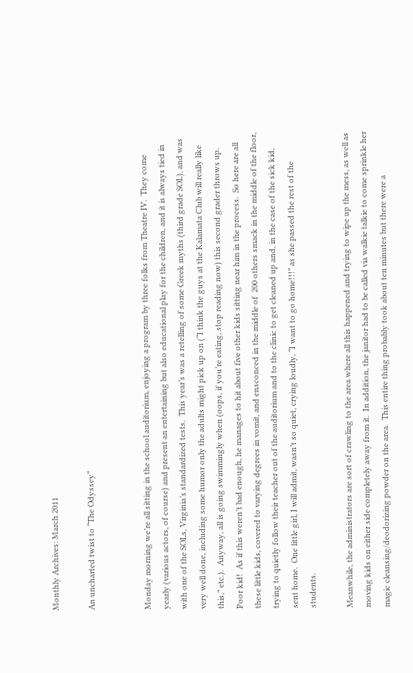Monthly Archives: March 2011

An uncharted twist to “The Odyssey”


Monday morning we’re all sitting in the school auditorium, enjoying a program by three folks from Theatre IV.  They come yearly (various actors, of course) and present an entertaining but also educational play for the children, and it is always tied in with one of the SOLs, Virginia’s standardized tests.  This year’s was a retelling of some Greek myths (third grade SOL), and was very well done, including some humor only the adults might pick up on (“I think the guys at the Kalamata Club will really like this,” etc.).  Anyway, all is going swimmingly when (oops, if you’re eating, stop reading now) this second grader throws up.  Poor kid!  As if this weren’t bad enough, he manages to hit about five other kids sitting near him in the process.  So here are all these little kids, covered to varying degrees in vomit, and ensconced in the middle of  200 others smack in the middle of the floor, trying to quietly follow their teacher out of the auditorium and to the clinic to get cleaned up and, in the case of the sick kid, sent home.  One little girl, I will admit, wasn’t so quiet, crying loudly, “I want to go home!!!” as she passed the rest of the students.

Meanwhile, the administrators are sort of crawling to the area where all this happened and trying to wipe up the mess, as well as moving kids on either side completely away from it.  In addition, the janitor had to be called via walkie talkie to come sprinkle her magic cleansing/deodorizing powder on the area.  This entire thing probably took about ten minutes but there were a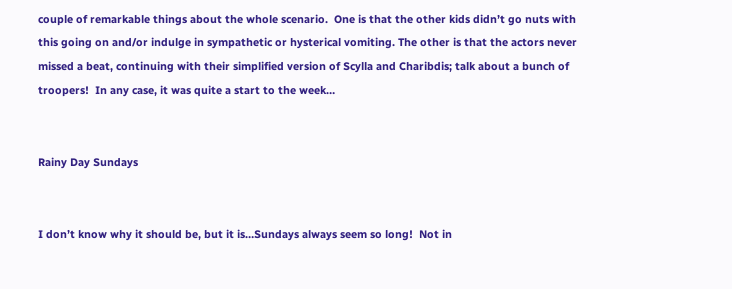couple of remarkable things about the whole scenario.  One is that the other kids didn’t go nuts with this going on and/or indulge in sympathetic or hysterical vomiting. The other is that the actors never missed a beat, continuing with their simplified version of Scylla and Charibdis; talk about a bunch of troopers!  In any case, it was quite a start to the week…


Rainy Day Sundays


I don’t know why it should be, but it is…Sundays always seem so long!  Not in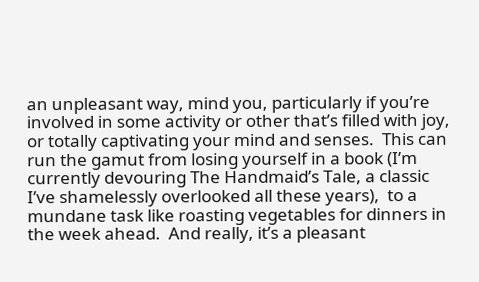an unpleasant way, mind you, particularly if you’re involved in some activity or other that’s filled with joy, or totally captivating your mind and senses.  This can run the gamut from losing yourself in a book (I’m currently devouring The Handmaid’s Tale, a classic I’ve shamelessly overlooked all these years),  to a mundane task like roasting vegetables for dinners in the week ahead.  And really, it’s a pleasant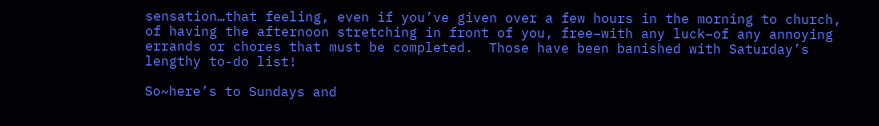sensation…that feeling, even if you’ve given over a few hours in the morning to church, of having the afternoon stretching in front of you, free–with any luck–of any annoying errands or chores that must be completed.  Those have been banished with Saturday’s lengthy to-do list!

So~here’s to Sundays and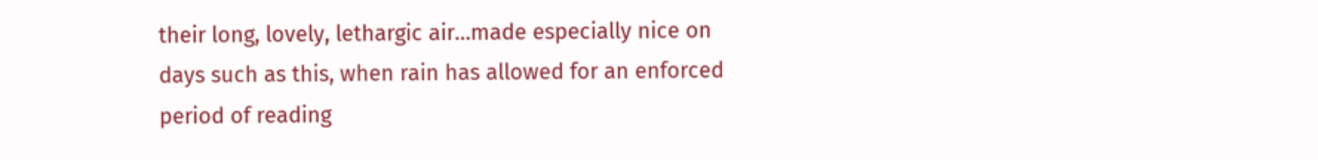their long, lovely, lethargic air…made especially nice on days such as this, when rain has allowed for an enforced period of reading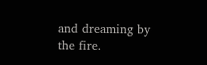and dreaming by the fire.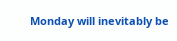Monday will inevitably be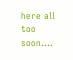here all too soon….